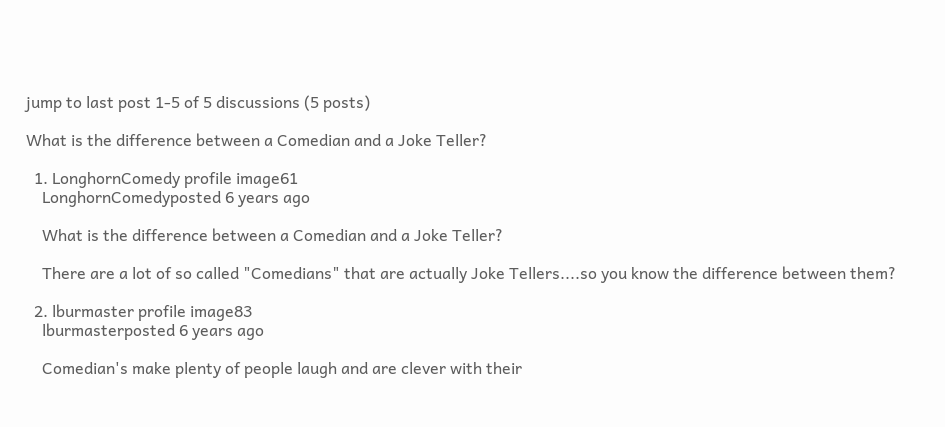jump to last post 1-5 of 5 discussions (5 posts)

What is the difference between a Comedian and a Joke Teller?

  1. LonghornComedy profile image61
    LonghornComedyposted 6 years ago

    What is the difference between a Comedian and a Joke Teller?

    There are a lot of so called "Comedians" that are actually Joke Tellers....so you know the difference between them?

  2. lburmaster profile image83
    lburmasterposted 6 years ago

    Comedian's make plenty of people laugh and are clever with their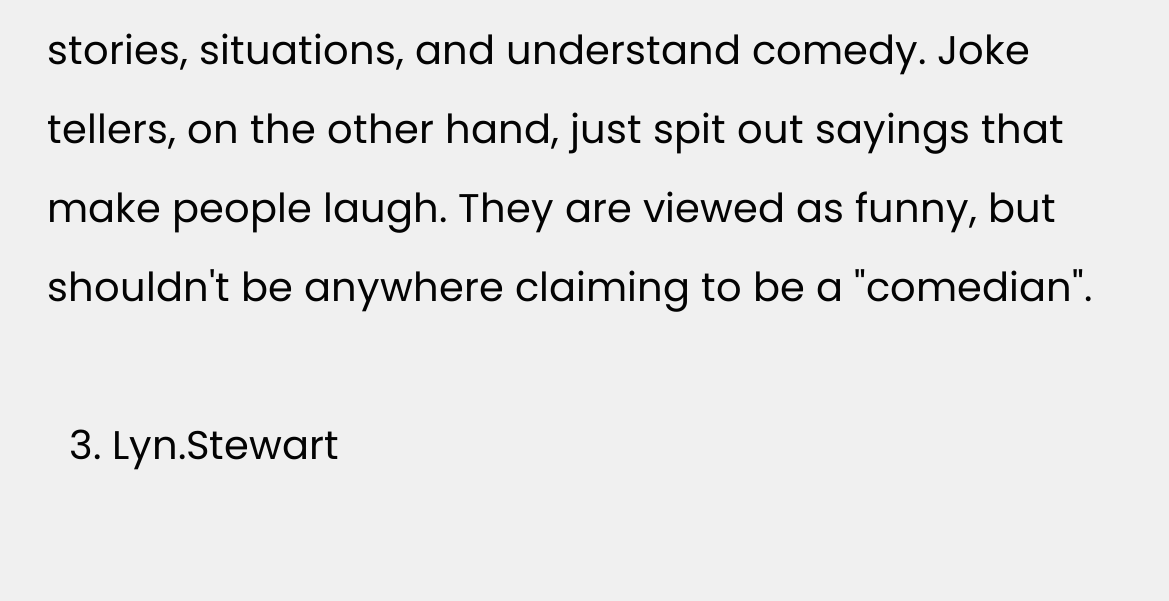stories, situations, and understand comedy. Joke tellers, on the other hand, just spit out sayings that make people laugh. They are viewed as funny, but shouldn't be anywhere claiming to be a "comedian".

  3. Lyn.Stewart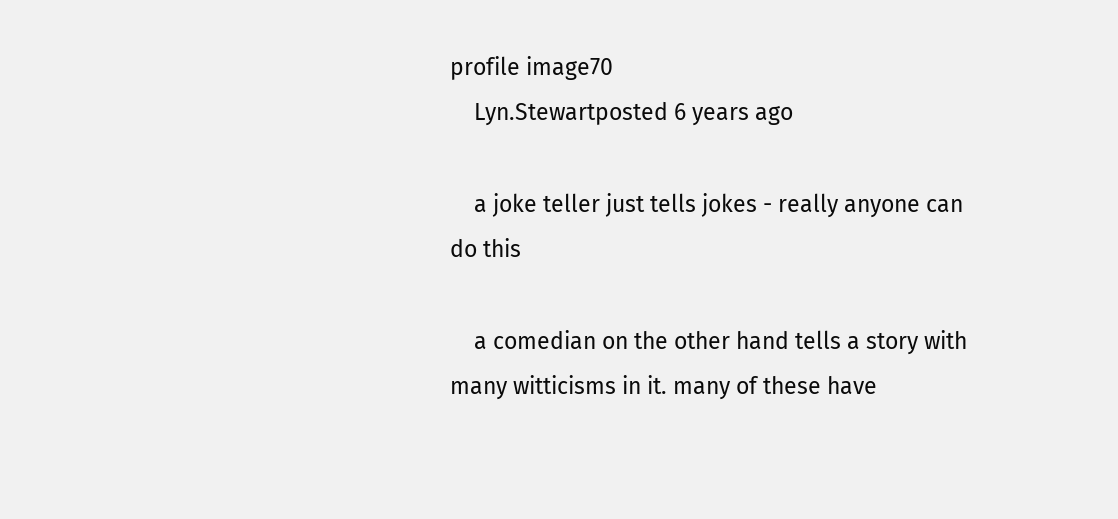profile image70
    Lyn.Stewartposted 6 years ago

    a joke teller just tells jokes - really anyone can do this

    a comedian on the other hand tells a story with many witticisms in it. many of these have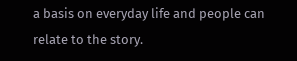a basis on everyday life and people can relate to the story.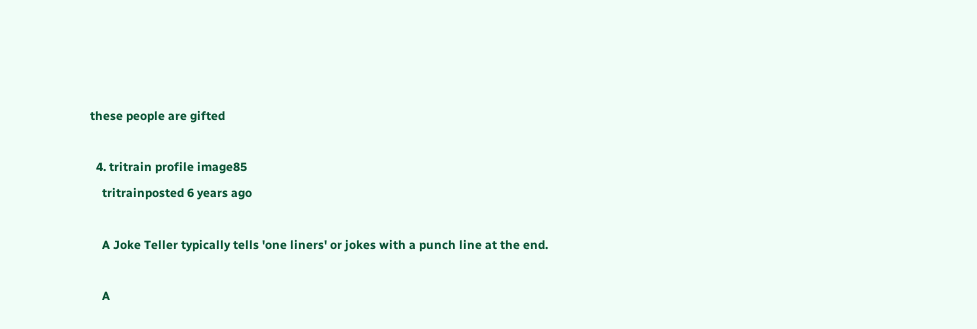these people are gifted

  4. tritrain profile image85
    tritrainposted 6 years ago

    A Joke Teller typically tells 'one liners' or jokes with a punch line at the end.

    A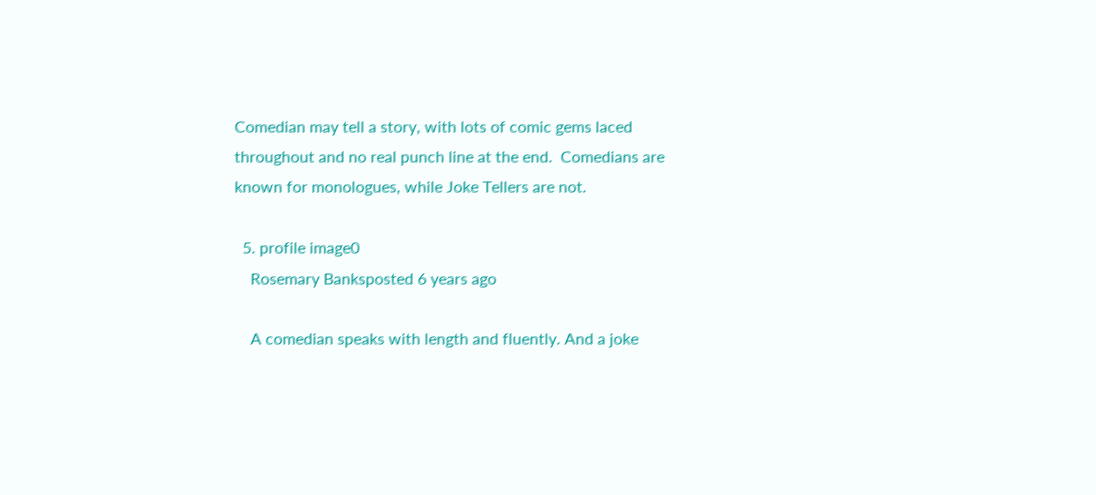Comedian may tell a story, with lots of comic gems laced throughout and no real punch line at the end.  Comedians are known for monologues, while Joke Tellers are not.

  5. profile image0
    Rosemary Banksposted 6 years ago

    A comedian speaks with length and fluently. And a joke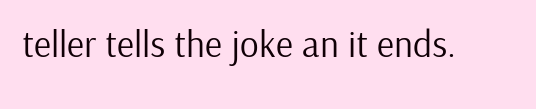teller tells the joke an it ends.